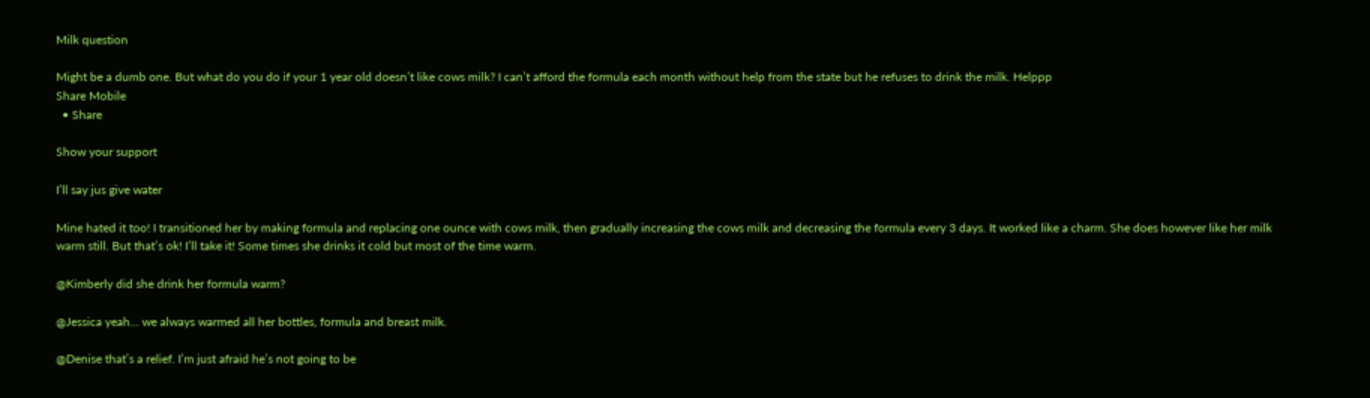Milk question

Might be a dumb one. But what do you do if your 1 year old doesn’t like cows milk? I can’t afford the formula each month without help from the state but he refuses to drink the milk. Helppp
Share Mobile
  • Share

Show your support

I’ll say jus give water

Mine hated it too! I transitioned her by making formula and replacing one ounce with cows milk, then gradually increasing the cows milk and decreasing the formula every 3 days. It worked like a charm. She does however like her milk warm still. But that’s ok! I’ll take it! Some times she drinks it cold but most of the time warm.

@Kimberly did she drink her formula warm?

@Jessica yeah… we always warmed all her bottles, formula and breast milk.

@Denise that’s a relief. I’m just afraid he’s not going to be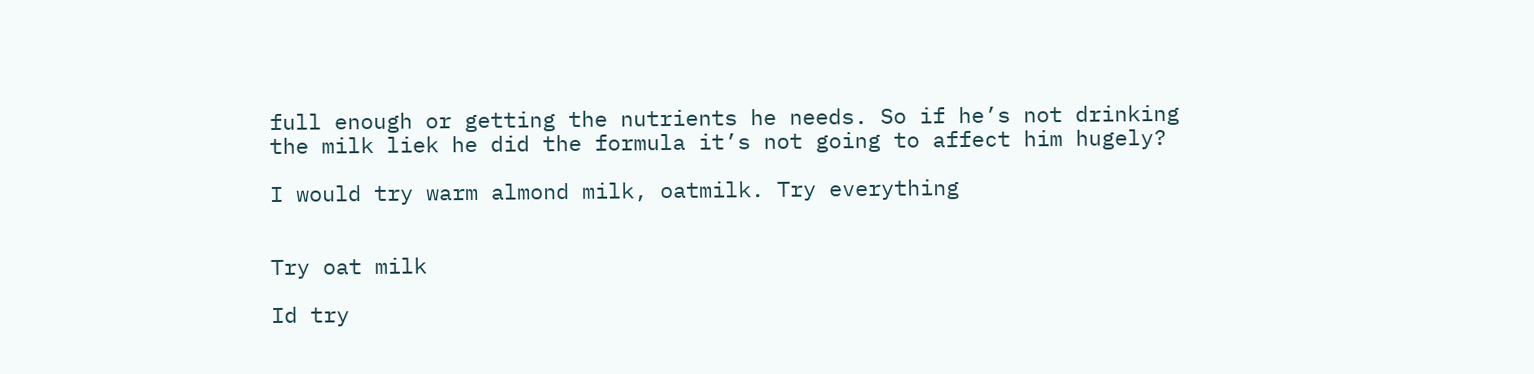full enough or getting the nutrients he needs. So if he’s not drinking the milk liek he did the formula it’s not going to affect him hugely?

I would try warm almond milk, oatmilk. Try everything


Try oat milk

Id try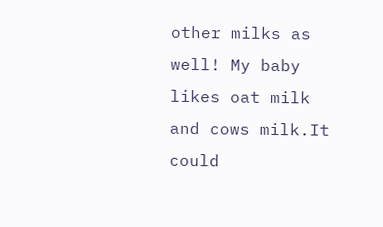other milks as well! My baby likes oat milk and cows milk.It could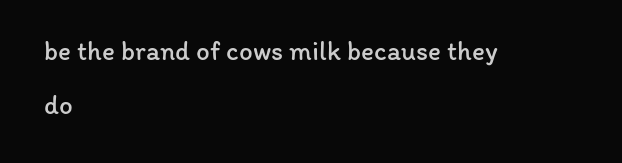be the brand of cows milk because they do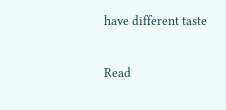have different taste

Read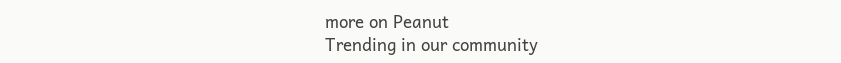more on Peanut
Trending in our community